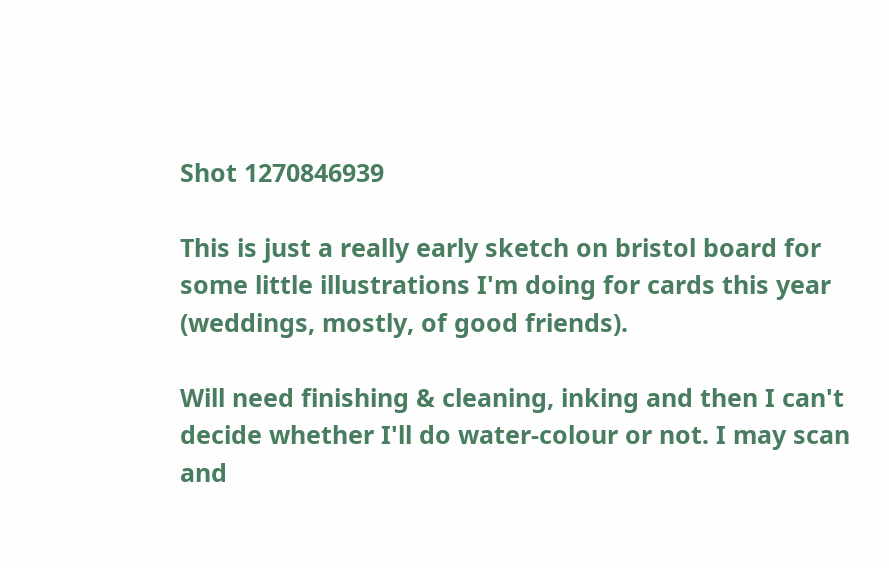Shot 1270846939

This is just a really early sketch on bristol board for some little illustrations I'm doing for cards this year (weddings, mostly, of good friends).

Will need finishing & cleaning, inking and then I can't decide whether I'll do water-colour or not. I may scan and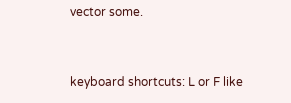vector some.


keyboard shortcuts: L or F like